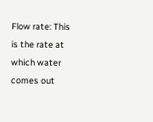Flow rate: This is the rate at which water comes out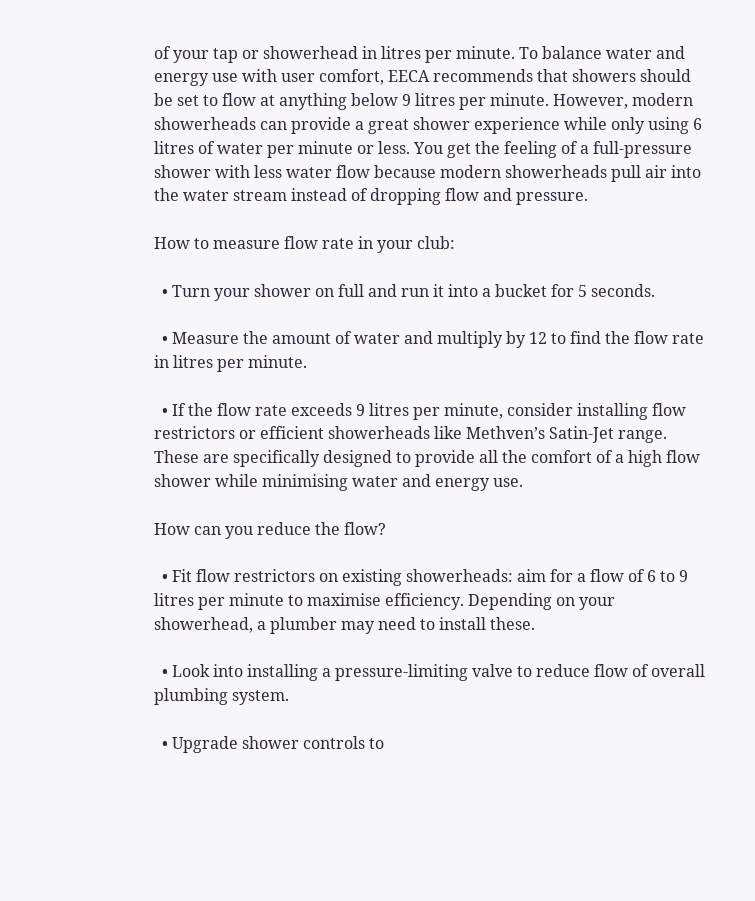of your tap or showerhead in litres per minute. To balance water and energy use with user comfort, EECA recommends that showers should be set to flow at anything below 9 litres per minute. However, modern showerheads can provide a great shower experience while only using 6 litres of water per minute or less. You get the feeling of a full-pressure shower with less water flow because modern showerheads pull air into the water stream instead of dropping flow and pressure.

How to measure flow rate in your club:

  • Turn your shower on full and run it into a bucket for 5 seconds.

  • Measure the amount of water and multiply by 12 to find the flow rate in litres per minute.

  • If the flow rate exceeds 9 litres per minute, consider installing flow restrictors or efficient showerheads like Methven’s Satin-Jet range. These are specifically designed to provide all the comfort of a high flow shower while minimising water and energy use.

How can you reduce the flow?

  • Fit flow restrictors on existing showerheads: aim for a flow of 6 to 9 litres per minute to maximise efficiency. Depending on your showerhead, a plumber may need to install these.

  • Look into installing a pressure-limiting valve to reduce flow of overall plumbing system.

  • Upgrade shower controls to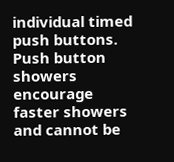individual timed push buttons. Push button showers encourage faster showers and cannot be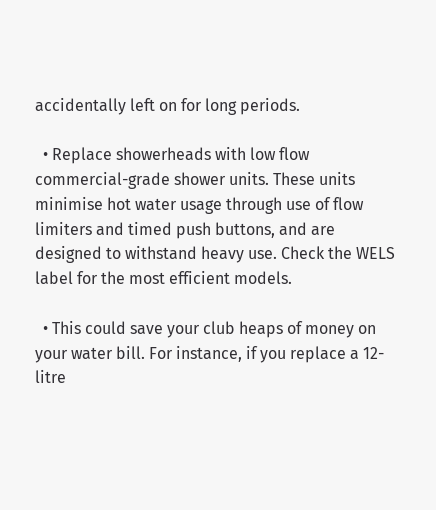accidentally left on for long periods.

  • Replace showerheads with low flow commercial-grade shower units. These units minimise hot water usage through use of flow limiters and timed push buttons, and are designed to withstand heavy use. Check the WELS label for the most efficient models.

  • This could save your club heaps of money on your water bill. For instance, if you replace a 12-litre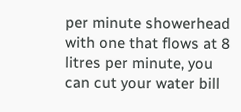per minute showerhead with one that flows at 8 litres per minute, you can cut your water bill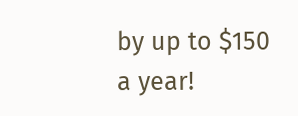by up to $150 a year!